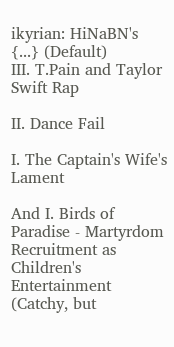ikyrian: HiNaBN's {...} (Default)
III. T.Pain and Taylor Swift Rap

II. Dance Fail

I. The Captain's Wife's Lament

And I. Birds of Paradise - Martyrdom Recruitment as Children's Entertainment (Catchy, but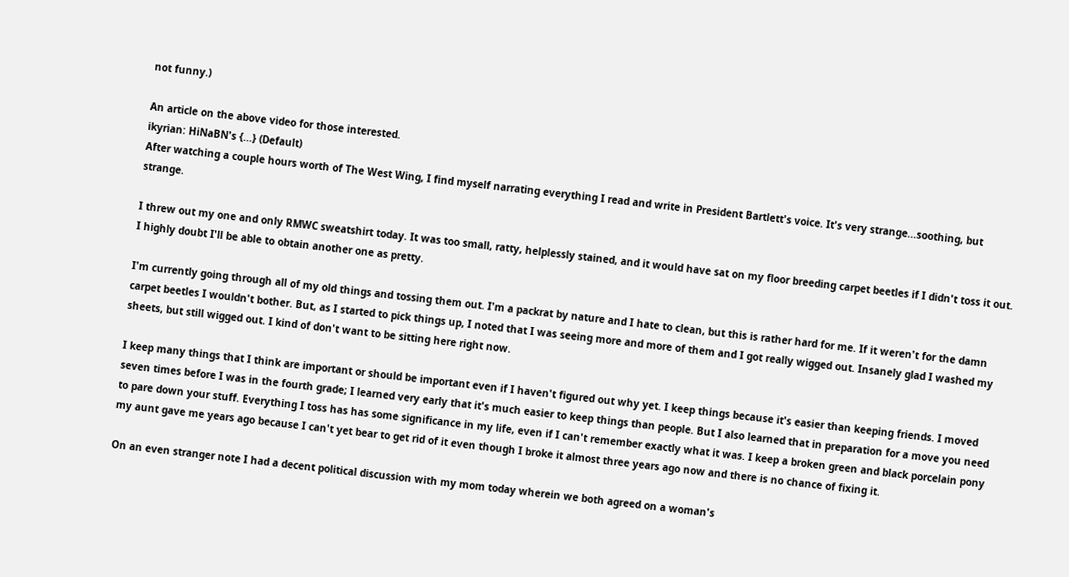not funny.)

An article on the above video for those interested.
ikyrian: HiNaBN's {...} (Default)
After watching a couple hours worth of The West Wing, I find myself narrating everything I read and write in President Bartlett's voice. It's very strange...soothing, but strange.

I threw out my one and only RMWC sweatshirt today. It was too small, ratty, helplessly stained, and it would have sat on my floor breeding carpet beetles if I didn't toss it out. I highly doubt I'll be able to obtain another one as pretty.

I'm currently going through all of my old things and tossing them out. I'm a packrat by nature and I hate to clean, but this is rather hard for me. If it weren't for the damn carpet beetles I wouldn't bother. But, as I started to pick things up, I noted that I was seeing more and more of them and I got really wigged out. Insanely glad I washed my sheets, but still wigged out. I kind of don't want to be sitting here right now.

I keep many things that I think are important or should be important even if I haven't figured out why yet. I keep things because it's easier than keeping friends. I moved seven times before I was in the fourth grade; I learned very early that it's much easier to keep things than people. But I also learned that in preparation for a move you need to pare down your stuff. Everything I toss has has some significance in my life, even if I can't remember exactly what it was. I keep a broken green and black porcelain pony my aunt gave me years ago because I can't yet bear to get rid of it even though I broke it almost three years ago now and there is no chance of fixing it.

On an even stranger note I had a decent political discussion with my mom today wherein we both agreed on a woman's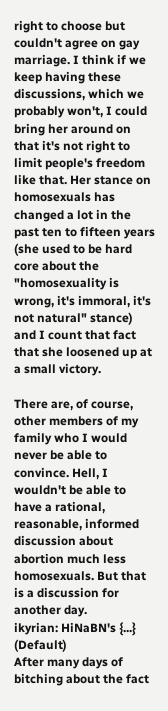right to choose but couldn't agree on gay marriage. I think if we keep having these discussions, which we probably won't, I could bring her around on that it's not right to limit people's freedom like that. Her stance on homosexuals has changed a lot in the past ten to fifteen years (she used to be hard core about the "homosexuality is wrong, it's immoral, it's not natural" stance) and I count that fact that she loosened up at a small victory.

There are, of course, other members of my family who I would never be able to convince. Hell, I wouldn't be able to have a rational, reasonable, informed discussion about abortion much less homosexuals. But that is a discussion for another day.
ikyrian: HiNaBN's {...} (Default)
After many days of bitching about the fact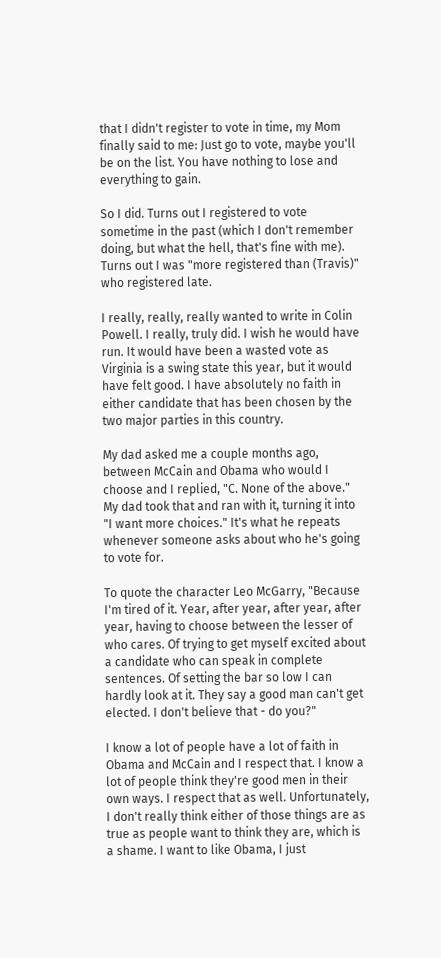that I didn't register to vote in time, my Mom finally said to me: Just go to vote, maybe you'll be on the list. You have nothing to lose and everything to gain.

So I did. Turns out I registered to vote sometime in the past (which I don't remember doing, but what the hell, that's fine with me). Turns out I was "more registered than (Travis)" who registered late.

I really, really, really wanted to write in Colin Powell. I really, truly did. I wish he would have run. It would have been a wasted vote as Virginia is a swing state this year, but it would have felt good. I have absolutely no faith in either candidate that has been chosen by the two major parties in this country.

My dad asked me a couple months ago, between McCain and Obama who would I choose and I replied, "C. None of the above." My dad took that and ran with it, turning it into "I want more choices." It's what he repeats whenever someone asks about who he's going to vote for.

To quote the character Leo McGarry, "Because I'm tired of it. Year, after year, after year, after year, having to choose between the lesser of who cares. Of trying to get myself excited about a candidate who can speak in complete sentences. Of setting the bar so low I can hardly look at it. They say a good man can't get elected. I don't believe that - do you?"

I know a lot of people have a lot of faith in Obama and McCain and I respect that. I know a lot of people think they're good men in their own ways. I respect that as well. Unfortunately, I don't really think either of those things are as true as people want to think they are, which is a shame. I want to like Obama, I just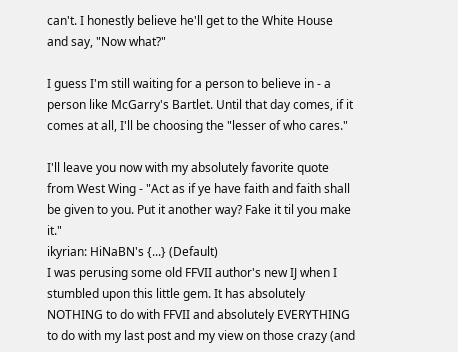can't. I honestly believe he'll get to the White House and say, "Now what?"

I guess I'm still waiting for a person to believe in - a person like McGarry's Bartlet. Until that day comes, if it comes at all, I'll be choosing the "lesser of who cares."

I'll leave you now with my absolutely favorite quote from West Wing - "Act as if ye have faith and faith shall be given to you. Put it another way? Fake it til you make it."
ikyrian: HiNaBN's {...} (Default)
I was perusing some old FFVII author's new IJ when I stumbled upon this little gem. It has absolutely NOTHING to do with FFVII and absolutely EVERYTHING to do with my last post and my view on those crazy (and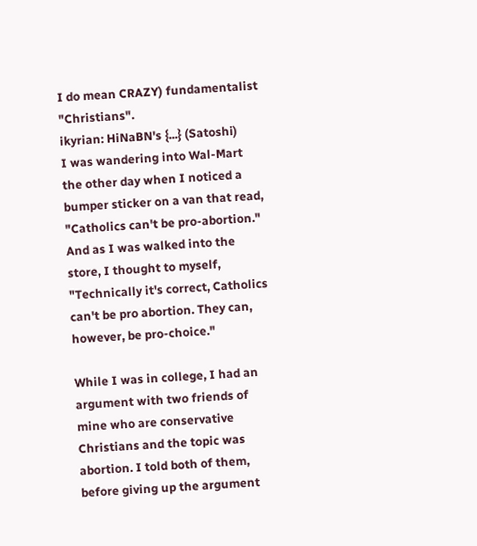I do mean CRAZY) fundamentalist "Christians".
ikyrian: HiNaBN's {...} (Satoshi)
I was wandering into Wal-Mart the other day when I noticed a bumper sticker on a van that read, "Catholics can't be pro-abortion." And as I was walked into the store, I thought to myself, "Technically it's correct, Catholics can't be pro abortion. They can, however, be pro-choice."

While I was in college, I had an argument with two friends of mine who are conservative Christians and the topic was abortion. I told both of them, before giving up the argument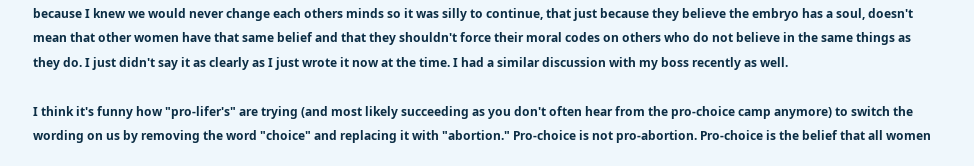because I knew we would never change each others minds so it was silly to continue, that just because they believe the embryo has a soul, doesn't mean that other women have that same belief and that they shouldn't force their moral codes on others who do not believe in the same things as they do. I just didn't say it as clearly as I just wrote it now at the time. I had a similar discussion with my boss recently as well.

I think it's funny how "pro-lifer's" are trying (and most likely succeeding as you don't often hear from the pro-choice camp anymore) to switch the wording on us by removing the word "choice" and replacing it with "abortion." Pro-choice is not pro-abortion. Pro-choice is the belief that all women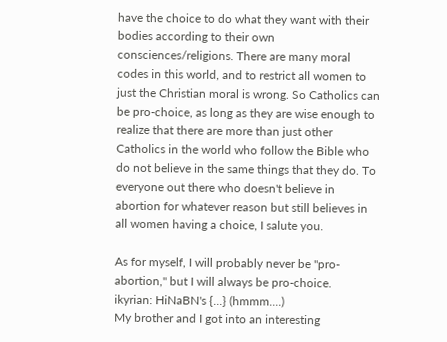have the choice to do what they want with their bodies according to their own consciences/religions. There are many moral codes in this world, and to restrict all women to just the Christian moral is wrong. So Catholics can be pro-choice, as long as they are wise enough to realize that there are more than just other Catholics in the world who follow the Bible who do not believe in the same things that they do. To everyone out there who doesn't believe in abortion for whatever reason but still believes in all women having a choice, I salute you.

As for myself, I will probably never be "pro-abortion," but I will always be pro-choice.
ikyrian: HiNaBN's {...} (hmmm....)
My brother and I got into an interesting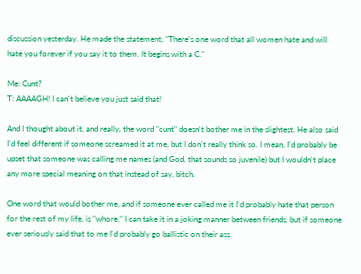discussion yesterday. He made the statement, "There's one word that all women hate and will hate you forever if you say it to them. It begins with a C."

Me: Cunt?
T: AAAAGH! I can't believe you just said that!

And I thought about it, and really, the word "cunt" doesn't bother me in the slightest. He also said I'd feel different if someone screamed it at me, but I don't really think so. I mean, I'd probably be upset that someone was calling me names (and God, that sounds so juvenile) but I wouldn't place any more special meaning on that instead of say, bitch.

One word that would bother me, and if someone ever called me it I'd probably hate that person for the rest of my life, is "whore." I can take it in a joking manner between friends, but if someone ever seriously said that to me I'd probably go ballistic on their ass.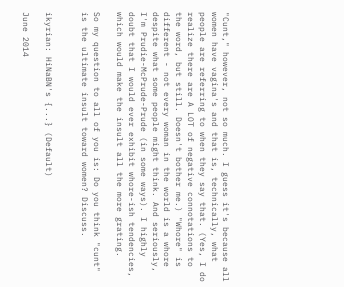"Cunt," however, not so much. I guess it's because all women have vagina's and that is, technically, what people are referring to when they say that. (Yes, I do realize there are A LOT of negative connotations to the word, but still. Doesn't bother me.) "Whore" is different - not every woman in the world is a whore despite what some people might think. And seriously, I'm Prudie-McPrude-Prude (in some ways). I highly doubt that I would ever exhibit whore-ish tendencies, which would make the insult all the more grating.

So my question to all of you is: Do you think "cunt" is the ultimate insult toward women? Discuss.


ikyrian: HiNaBN's {...} (Default)

June 2014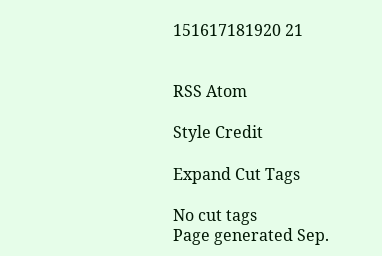151617181920 21


RSS Atom

Style Credit

Expand Cut Tags

No cut tags
Page generated Sep.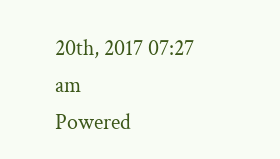20th, 2017 07:27 am
Powered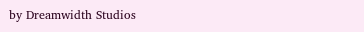by Dreamwidth Studios